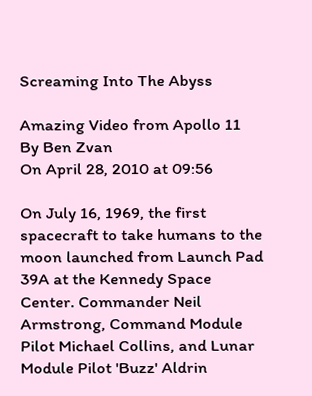Screaming Into The Abyss

Amazing Video from Apollo 11
By Ben Zvan
On April 28, 2010 at 09:56

On July 16, 1969, the first spacecraft to take humans to the moon launched from Launch Pad 39A at the Kennedy Space Center. Commander Neil Armstrong, Command Module Pilot Michael Collins, and Lunar Module Pilot 'Buzz' Aldrin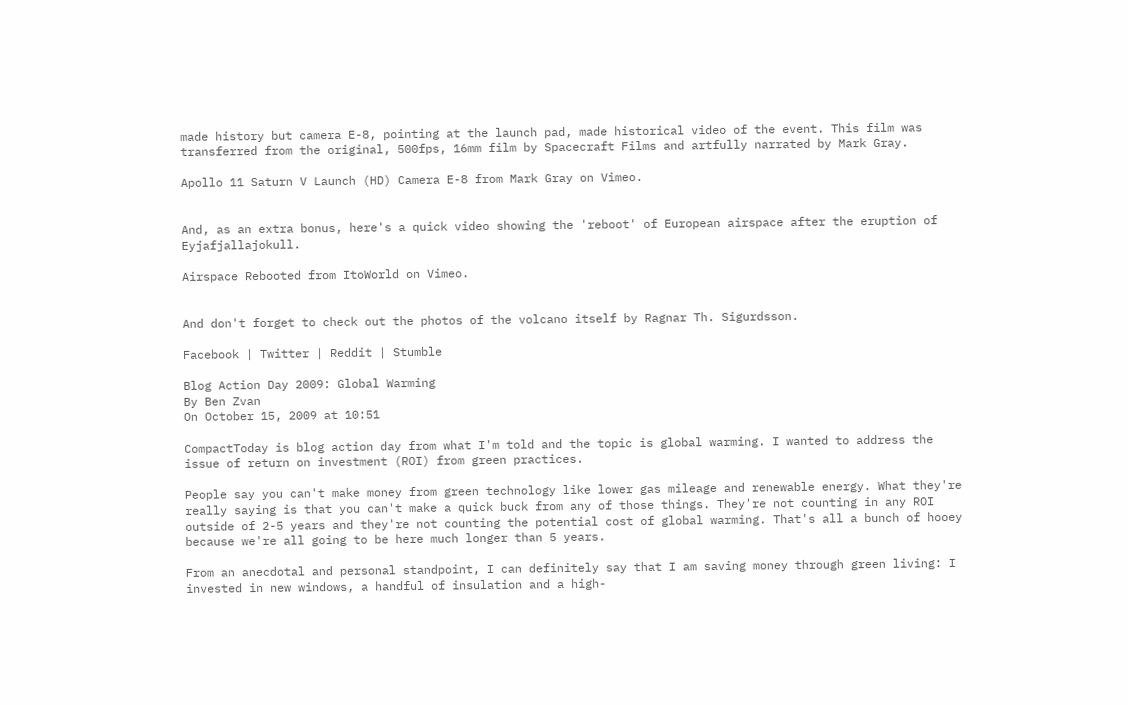made history but camera E-8, pointing at the launch pad, made historical video of the event. This film was transferred from the original, 500fps, 16mm film by Spacecraft Films and artfully narrated by Mark Gray.

Apollo 11 Saturn V Launch (HD) Camera E-8 from Mark Gray on Vimeo.


And, as an extra bonus, here's a quick video showing the 'reboot' of European airspace after the eruption of Eyjafjallajokull.

Airspace Rebooted from ItoWorld on Vimeo.


And don't forget to check out the photos of the volcano itself by Ragnar Th. Sigurdsson.

Facebook | Twitter | Reddit | Stumble

Blog Action Day 2009: Global Warming
By Ben Zvan
On October 15, 2009 at 10:51

CompactToday is blog action day from what I'm told and the topic is global warming. I wanted to address the issue of return on investment (ROI) from green practices.

People say you can't make money from green technology like lower gas mileage and renewable energy. What they're really saying is that you can't make a quick buck from any of those things. They're not counting in any ROI outside of 2-5 years and they're not counting the potential cost of global warming. That's all a bunch of hooey because we're all going to be here much longer than 5 years.

From an anecdotal and personal standpoint, I can definitely say that I am saving money through green living: I invested in new windows, a handful of insulation and a high-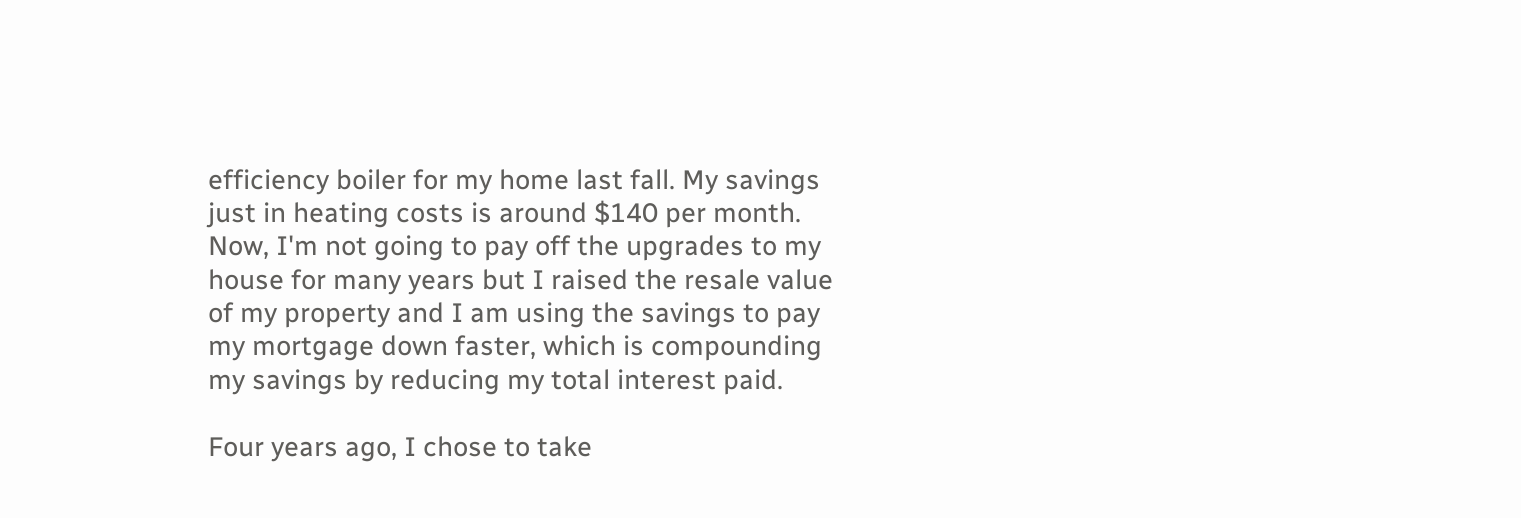efficiency boiler for my home last fall. My savings just in heating costs is around $140 per month. Now, I'm not going to pay off the upgrades to my house for many years but I raised the resale value of my property and I am using the savings to pay my mortgage down faster, which is compounding my savings by reducing my total interest paid.

Four years ago, I chose to take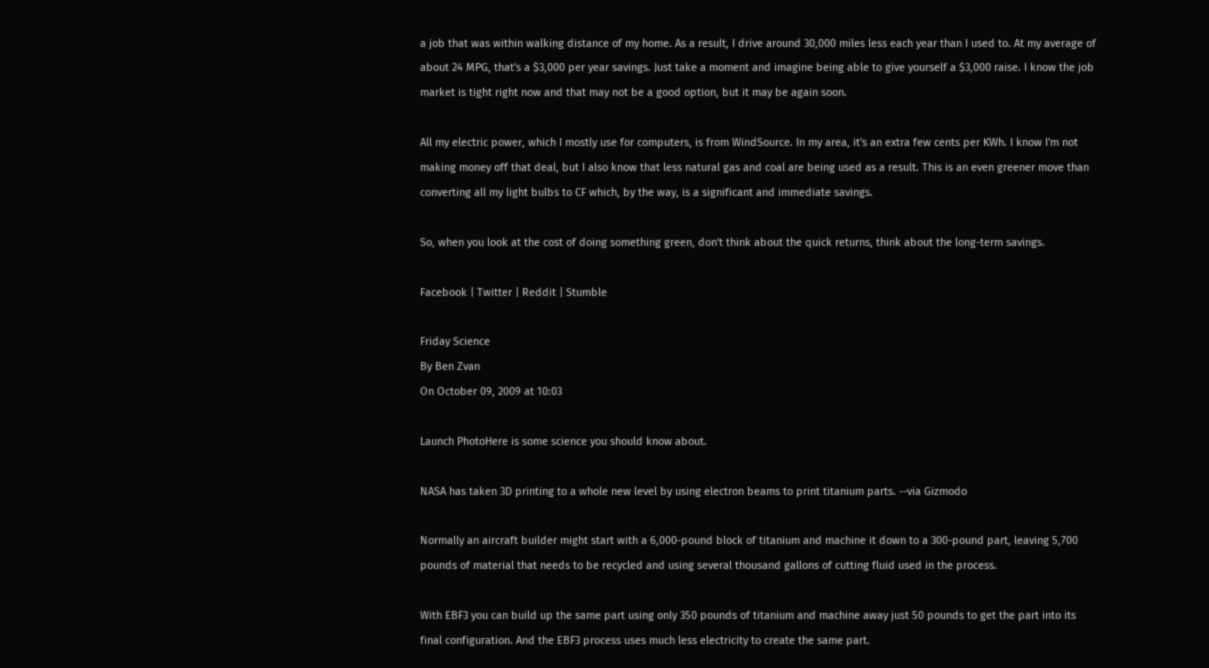a job that was within walking distance of my home. As a result, I drive around 30,000 miles less each year than I used to. At my average of about 24 MPG, that's a $3,000 per year savings. Just take a moment and imagine being able to give yourself a $3,000 raise. I know the job market is tight right now and that may not be a good option, but it may be again soon.

All my electric power, which I mostly use for computers, is from WindSource. In my area, it's an extra few cents per KWh. I know I'm not making money off that deal, but I also know that less natural gas and coal are being used as a result. This is an even greener move than converting all my light bulbs to CF which, by the way, is a significant and immediate savings.

So, when you look at the cost of doing something green, don't think about the quick returns, think about the long-term savings.

Facebook | Twitter | Reddit | Stumble

Friday Science
By Ben Zvan
On October 09, 2009 at 10:03

Launch PhotoHere is some science you should know about.

NASA has taken 3D printing to a whole new level by using electron beams to print titanium parts. --via Gizmodo

Normally an aircraft builder might start with a 6,000-pound block of titanium and machine it down to a 300-pound part, leaving 5,700 pounds of material that needs to be recycled and using several thousand gallons of cutting fluid used in the process.

With EBF3 you can build up the same part using only 350 pounds of titanium and machine away just 50 pounds to get the part into its final configuration. And the EBF3 process uses much less electricity to create the same part.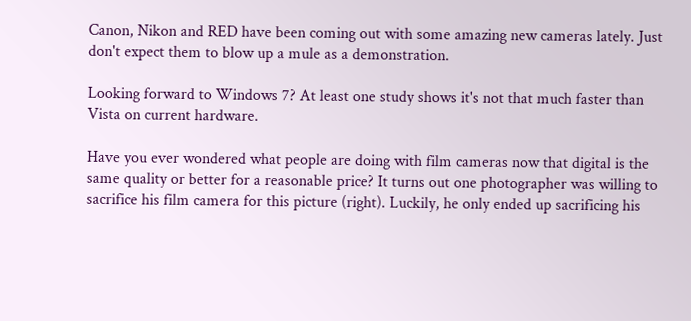Canon, Nikon and RED have been coming out with some amazing new cameras lately. Just don't expect them to blow up a mule as a demonstration.

Looking forward to Windows 7? At least one study shows it's not that much faster than Vista on current hardware.

Have you ever wondered what people are doing with film cameras now that digital is the same quality or better for a reasonable price? It turns out one photographer was willing to sacrifice his film camera for this picture (right). Luckily, he only ended up sacrificing his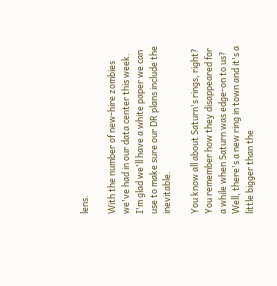lens.

With the number of new-hire zombies we've had in our data center this week. I'm glad we'll have a white paper we can use to make sure our DR plans include the inevitable.

You know all about Saturn's rings, right? You remember how they disappeared for a while when Saturn was edge-on to us? Well, there's a new ring in town and it's a little bigger than the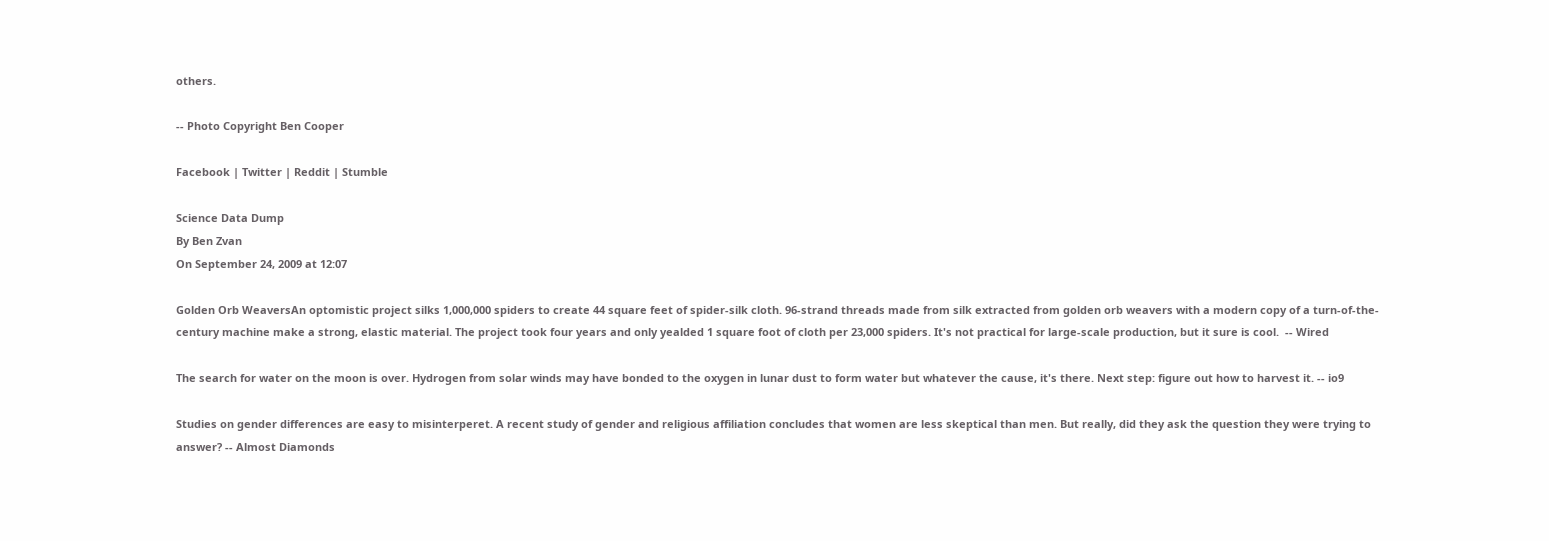others.

-- Photo Copyright Ben Cooper

Facebook | Twitter | Reddit | Stumble

Science Data Dump
By Ben Zvan
On September 24, 2009 at 12:07

Golden Orb WeaversAn optomistic project silks 1,000,000 spiders to create 44 square feet of spider-silk cloth. 96-strand threads made from silk extracted from golden orb weavers with a modern copy of a turn-of-the-century machine make a strong, elastic material. The project took four years and only yealded 1 square foot of cloth per 23,000 spiders. It's not practical for large-scale production, but it sure is cool.  -- Wired

The search for water on the moon is over. Hydrogen from solar winds may have bonded to the oxygen in lunar dust to form water but whatever the cause, it's there. Next step: figure out how to harvest it. -- io9

Studies on gender differences are easy to misinterperet. A recent study of gender and religious affiliation concludes that women are less skeptical than men. But really, did they ask the question they were trying to answer? -- Almost Diamonds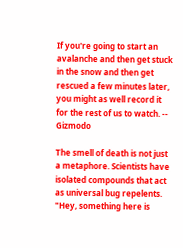If you're going to start an avalanche and then get stuck in the snow and then get rescued a few minutes later, you might as well record it for the rest of us to watch. -- Gizmodo

The smell of death is not just a metaphore. Scientists have isolated compounds that act as universal bug repelents. "Hey, something here is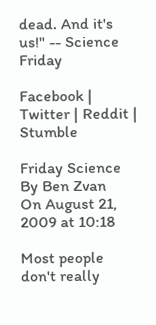dead. And it's us!" -- Science Friday

Facebook | Twitter | Reddit | Stumble

Friday Science
By Ben Zvan
On August 21, 2009 at 10:18

Most people don't really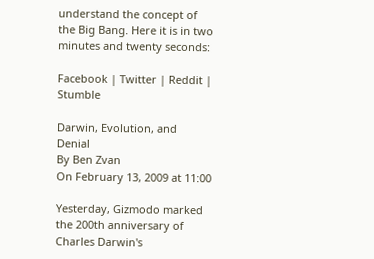understand the concept of the Big Bang. Here it is in two minutes and twenty seconds:

Facebook | Twitter | Reddit | Stumble

Darwin, Evolution, and Denial
By Ben Zvan
On February 13, 2009 at 11:00

Yesterday, Gizmodo marked the 200th anniversary of Charles Darwin's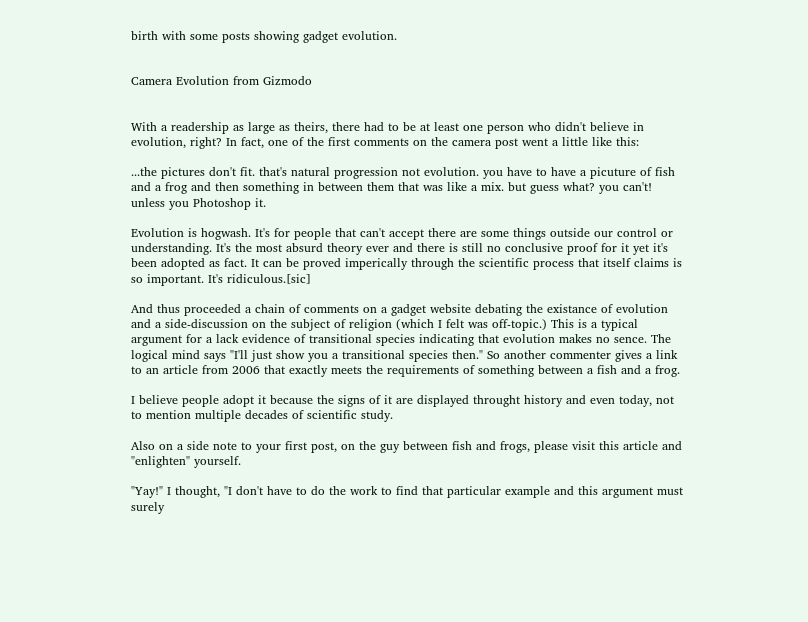birth with some posts showing gadget evolution.


Camera Evolution from Gizmodo


With a readership as large as theirs, there had to be at least one person who didn't believe in evolution, right? In fact, one of the first comments on the camera post went a little like this:

...the pictures don't fit. that's natural progression not evolution. you have to have a picuture of fish and a frog and then something in between them that was like a mix. but guess what? you can't! unless you Photoshop it.

Evolution is hogwash. It's for people that can't accept there are some things outside our control or understanding. It's the most absurd theory ever and there is still no conclusive proof for it yet it's been adopted as fact. It can be proved imperically through the scientific process that itself claims is so important. It's ridiculous.[sic]

And thus proceeded a chain of comments on a gadget website debating the existance of evolution and a side-discussion on the subject of religion (which I felt was off-topic.) This is a typical argument for a lack evidence of transitional species indicating that evolution makes no sence. The logical mind says "I'll just show you a transitional species then." So another commenter gives a link to an article from 2006 that exactly meets the requirements of something between a fish and a frog.

I believe people adopt it because the signs of it are displayed throught history and even today, not to mention multiple decades of scientific study.

Also on a side note to your first post, on the guy between fish and frogs, please visit this article and "enlighten" yourself.

"Yay!" I thought, "I don't have to do the work to find that particular example and this argument must surely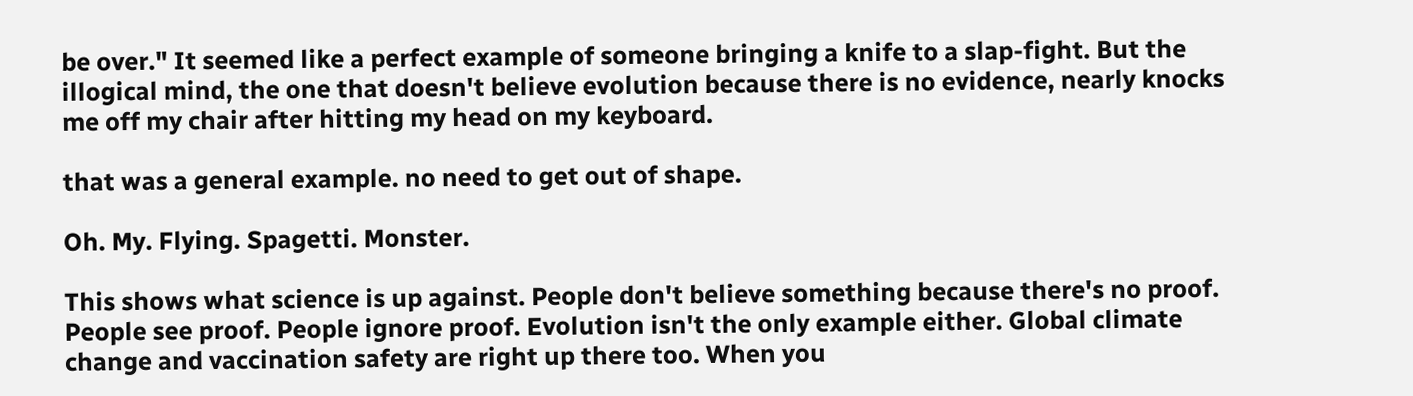be over." It seemed like a perfect example of someone bringing a knife to a slap-fight. But the illogical mind, the one that doesn't believe evolution because there is no evidence, nearly knocks me off my chair after hitting my head on my keyboard.

that was a general example. no need to get out of shape.

Oh. My. Flying. Spagetti. Monster.

This shows what science is up against. People don't believe something because there's no proof. People see proof. People ignore proof. Evolution isn't the only example either. Global climate change and vaccination safety are right up there too. When you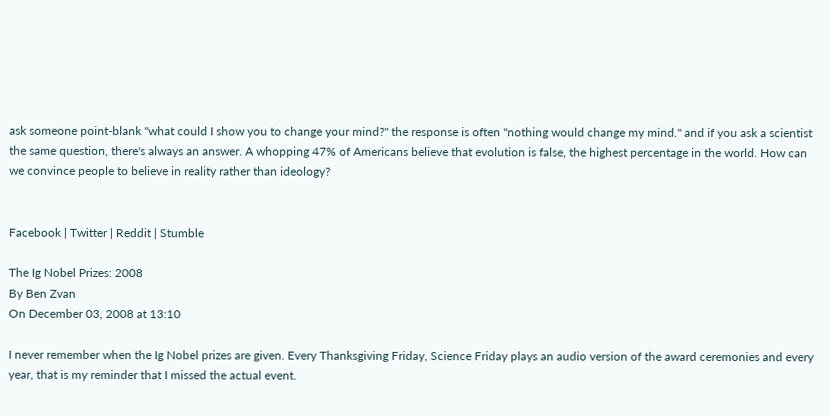ask someone point-blank "what could I show you to change your mind?" the response is often "nothing would change my mind." and if you ask a scientist the same question, there's always an answer. A whopping 47% of Americans believe that evolution is false, the highest percentage in the world. How can we convince people to believe in reality rather than ideology?


Facebook | Twitter | Reddit | Stumble

The Ig Nobel Prizes: 2008
By Ben Zvan
On December 03, 2008 at 13:10

I never remember when the Ig Nobel prizes are given. Every Thanksgiving Friday, Science Friday plays an audio version of the award ceremonies and every year, that is my reminder that I missed the actual event.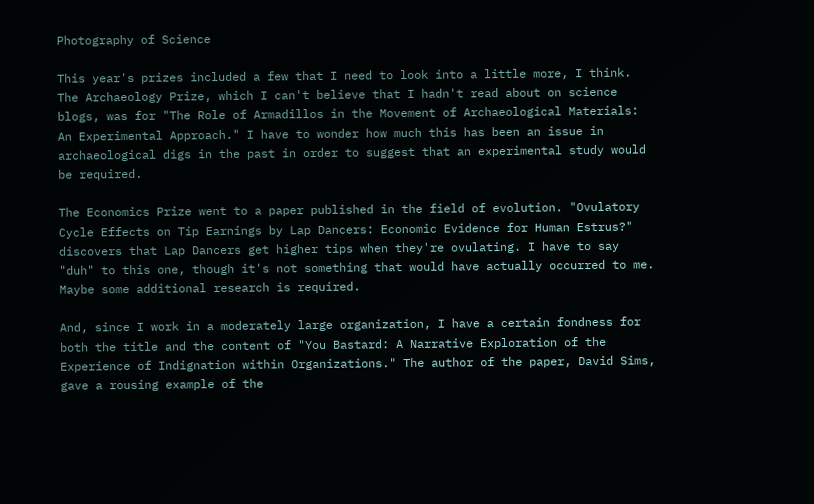Photography of Science

This year's prizes included a few that I need to look into a little more, I think. The Archaeology Prize, which I can't believe that I hadn't read about on science blogs, was for "The Role of Armadillos in the Movement of Archaeological Materials: An Experimental Approach." I have to wonder how much this has been an issue in archaeological digs in the past in order to suggest that an experimental study would be required.

The Economics Prize went to a paper published in the field of evolution. "Ovulatory Cycle Effects on Tip Earnings by Lap Dancers: Economic Evidence for Human Estrus?" discovers that Lap Dancers get higher tips when they're ovulating. I have to say "duh" to this one, though it's not something that would have actually occurred to me. Maybe some additional research is required.

And, since I work in a moderately large organization, I have a certain fondness for both the title and the content of "You Bastard: A Narrative Exploration of the Experience of Indignation within Organizations." The author of the paper, David Sims, gave a rousing example of the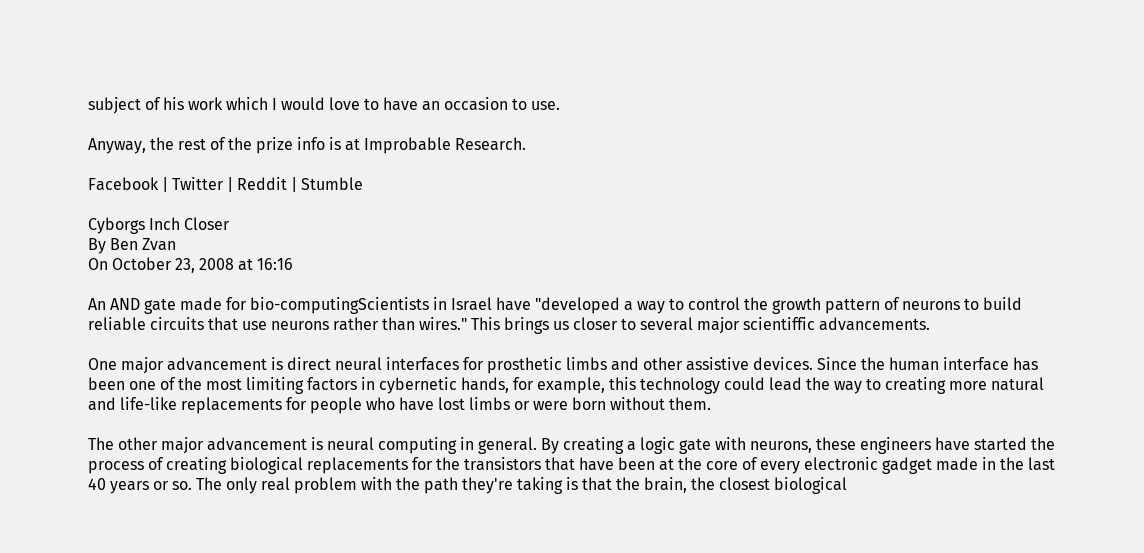subject of his work which I would love to have an occasion to use.

Anyway, the rest of the prize info is at Improbable Research.

Facebook | Twitter | Reddit | Stumble

Cyborgs Inch Closer
By Ben Zvan
On October 23, 2008 at 16:16

An AND gate made for bio-computingScientists in Israel have "developed a way to control the growth pattern of neurons to build reliable circuits that use neurons rather than wires." This brings us closer to several major scientiffic advancements.

One major advancement is direct neural interfaces for prosthetic limbs and other assistive devices. Since the human interface has been one of the most limiting factors in cybernetic hands, for example, this technology could lead the way to creating more natural and life-like replacements for people who have lost limbs or were born without them.

The other major advancement is neural computing in general. By creating a logic gate with neurons, these engineers have started the process of creating biological replacements for the transistors that have been at the core of every electronic gadget made in the last 40 years or so. The only real problem with the path they're taking is that the brain, the closest biological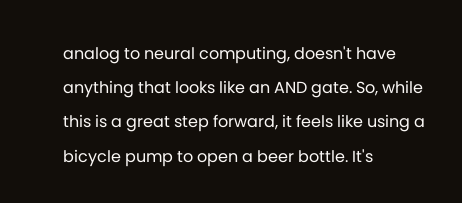analog to neural computing, doesn't have anything that looks like an AND gate. So, while this is a great step forward, it feels like using a bicycle pump to open a beer bottle. It's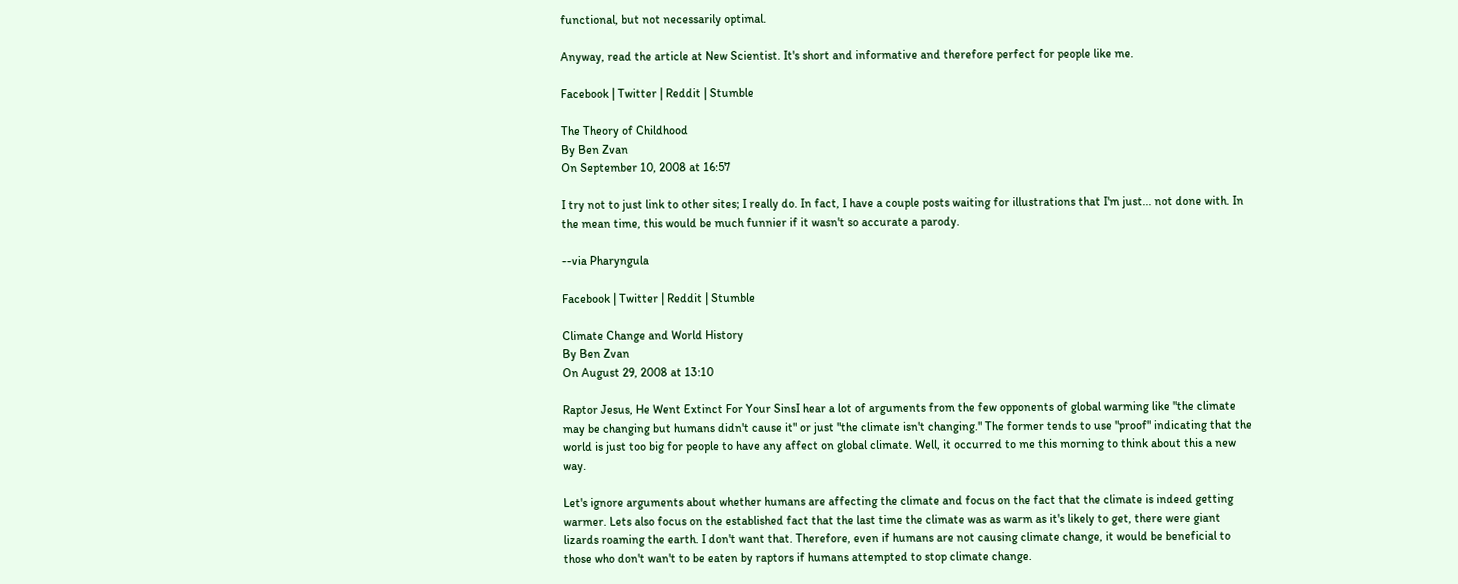functional, but not necessarily optimal.

Anyway, read the article at New Scientist. It's short and informative and therefore perfect for people like me.

Facebook | Twitter | Reddit | Stumble

The Theory of Childhood
By Ben Zvan
On September 10, 2008 at 16:57

I try not to just link to other sites; I really do. In fact, I have a couple posts waiting for illustrations that I'm just... not done with. In the mean time, this would be much funnier if it wasn't so accurate a parody.

--via Pharyngula

Facebook | Twitter | Reddit | Stumble

Climate Change and World History
By Ben Zvan
On August 29, 2008 at 13:10

Raptor Jesus, He Went Extinct For Your SinsI hear a lot of arguments from the few opponents of global warming like "the climate may be changing but humans didn't cause it" or just "the climate isn't changing." The former tends to use "proof" indicating that the world is just too big for people to have any affect on global climate. Well, it occurred to me this morning to think about this a new way.

Let's ignore arguments about whether humans are affecting the climate and focus on the fact that the climate is indeed getting warmer. Lets also focus on the established fact that the last time the climate was as warm as it's likely to get, there were giant lizards roaming the earth. I don't want that. Therefore, even if humans are not causing climate change, it would be beneficial to those who don't wan't to be eaten by raptors if humans attempted to stop climate change.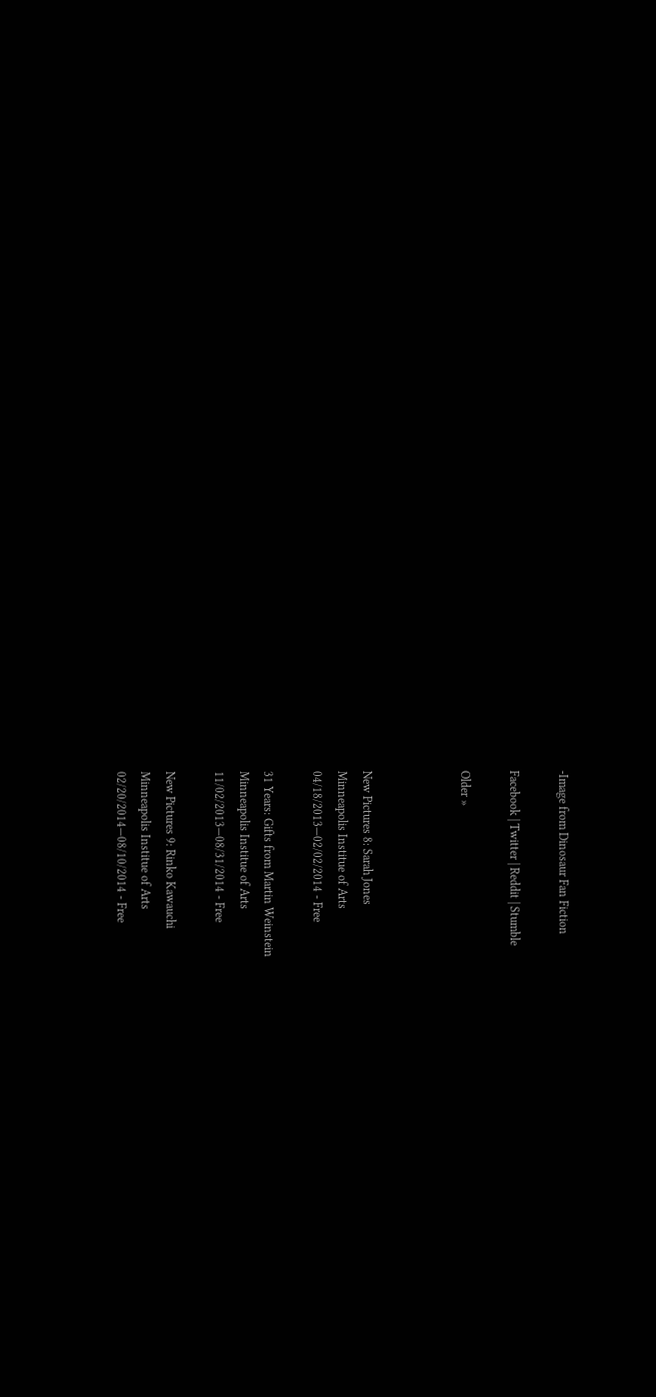-Image from Dinosaur Fan Fiction

Facebook | Twitter | Reddit | Stumble

Older »



New Pictures 8: Sarah Jones
Minneapolis Institue of Arts
04/18/2013—02/02/2014 - Free

31 Years: Gifts from Martin Weinstein
Minneapolis Institue of Arts
11/02/2013—08/31/2014 - Free

New Pictures 9: Rinko Kawauchi
Minneapolis Institue of Arts
02/20/2014—08/10/2014 - Free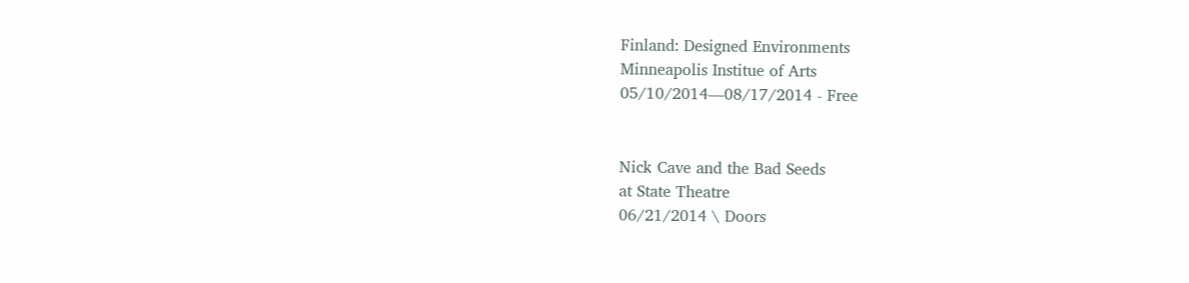Finland: Designed Environments
Minneapolis Institue of Arts
05/10/2014—08/17/2014 - Free


Nick Cave and the Bad Seeds
at State Theatre
06/21/2014 \ Doors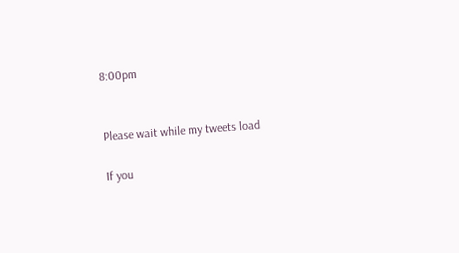8:00pm


Please wait while my tweets load

If you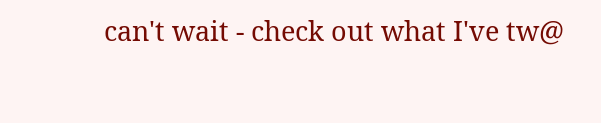can't wait - check out what I've tw@